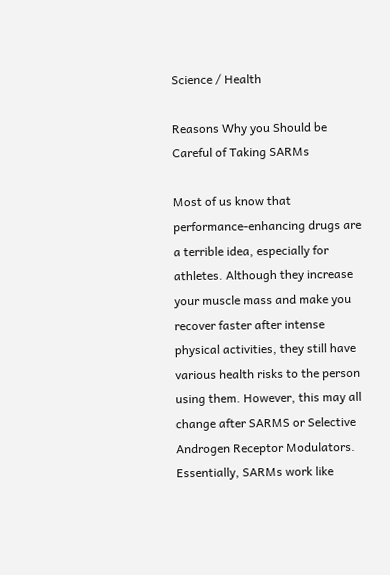Science / Health

Reasons Why you Should be Careful of Taking SARMs

Most of us know that performance-enhancing drugs are a terrible idea, especially for athletes. Although they increase your muscle mass and make you recover faster after intense physical activities, they still have various health risks to the person using them. However, this may all change after SARMS or Selective Androgen Receptor Modulators. Essentially, SARMs work like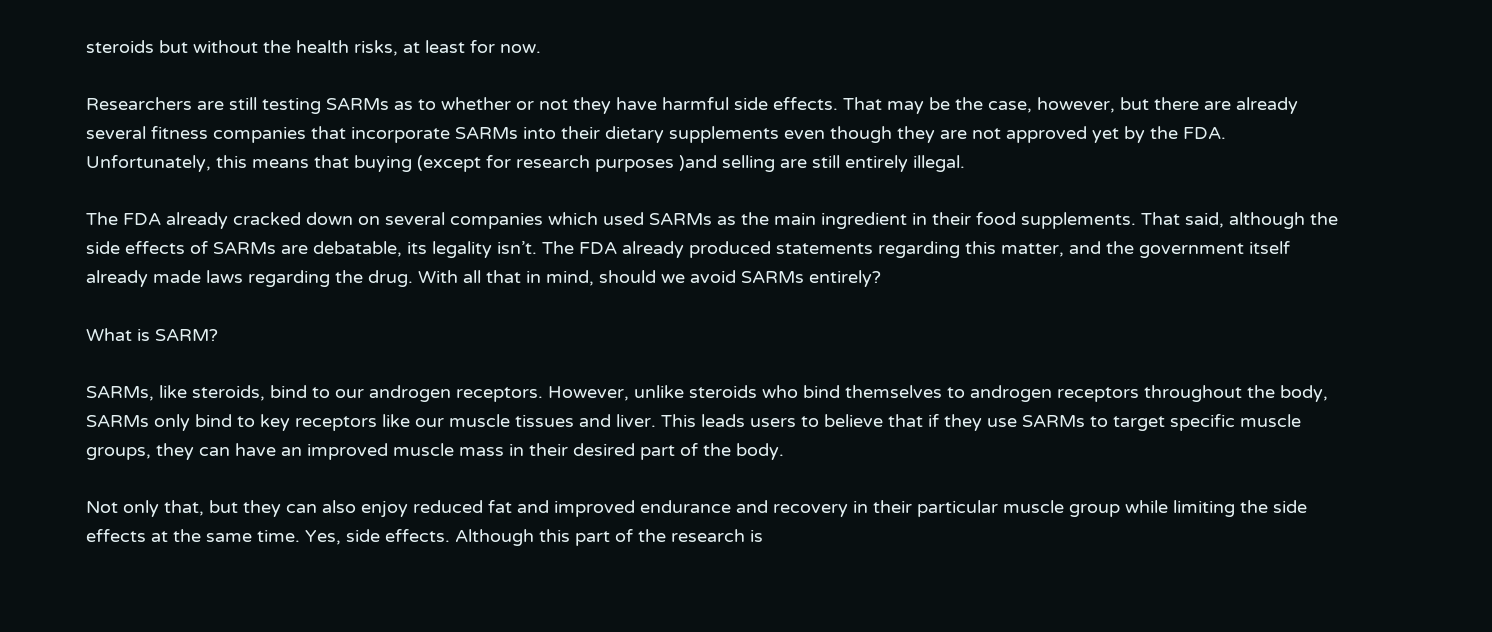steroids but without the health risks, at least for now.

Researchers are still testing SARMs as to whether or not they have harmful side effects. That may be the case, however, but there are already several fitness companies that incorporate SARMs into their dietary supplements even though they are not approved yet by the FDA. Unfortunately, this means that buying (except for research purposes )and selling are still entirely illegal.

The FDA already cracked down on several companies which used SARMs as the main ingredient in their food supplements. That said, although the side effects of SARMs are debatable, its legality isn’t. The FDA already produced statements regarding this matter, and the government itself already made laws regarding the drug. With all that in mind, should we avoid SARMs entirely?

What is SARM?

SARMs, like steroids, bind to our androgen receptors. However, unlike steroids who bind themselves to androgen receptors throughout the body, SARMs only bind to key receptors like our muscle tissues and liver. This leads users to believe that if they use SARMs to target specific muscle groups, they can have an improved muscle mass in their desired part of the body.

Not only that, but they can also enjoy reduced fat and improved endurance and recovery in their particular muscle group while limiting the side effects at the same time. Yes, side effects. Although this part of the research is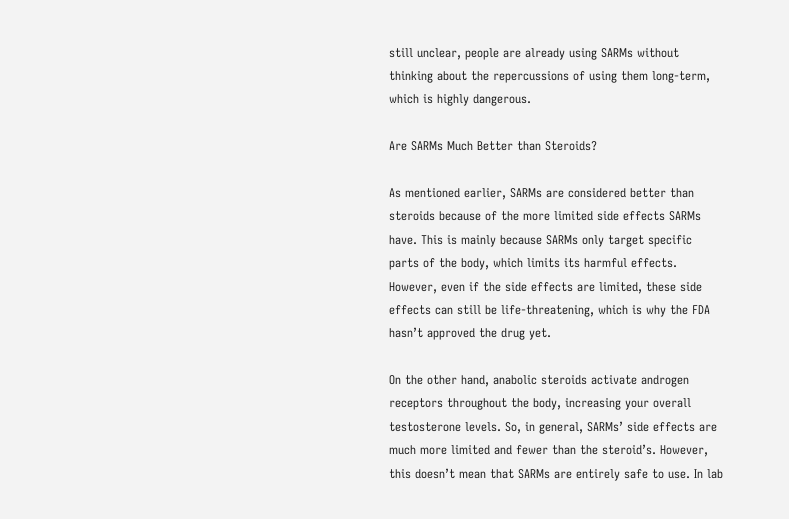still unclear, people are already using SARMs without thinking about the repercussions of using them long-term, which is highly dangerous.

Are SARMs Much Better than Steroids?

As mentioned earlier, SARMs are considered better than steroids because of the more limited side effects SARMs have. This is mainly because SARMs only target specific parts of the body, which limits its harmful effects. However, even if the side effects are limited, these side effects can still be life-threatening, which is why the FDA hasn’t approved the drug yet.

On the other hand, anabolic steroids activate androgen receptors throughout the body, increasing your overall testosterone levels. So, in general, SARMs’ side effects are much more limited and fewer than the steroid’s. However, this doesn’t mean that SARMs are entirely safe to use. In lab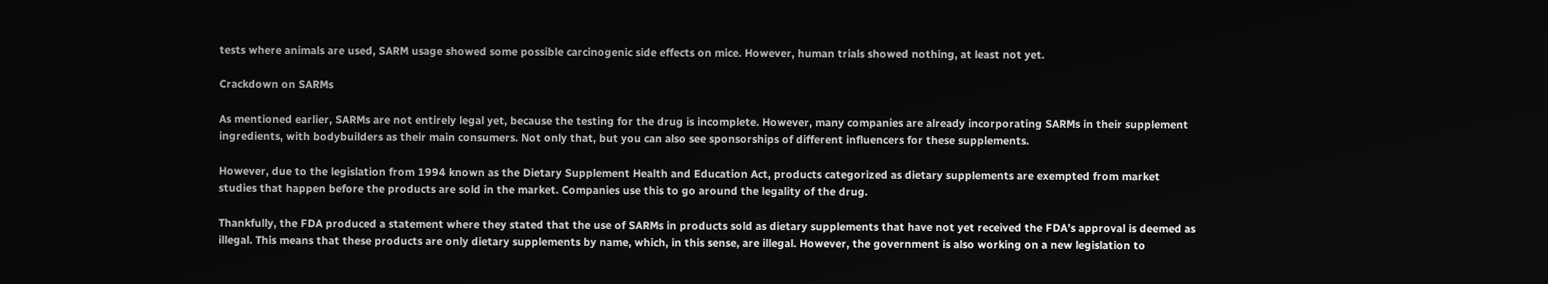tests where animals are used, SARM usage showed some possible carcinogenic side effects on mice. However, human trials showed nothing, at least not yet.

Crackdown on SARMs

As mentioned earlier, SARMs are not entirely legal yet, because the testing for the drug is incomplete. However, many companies are already incorporating SARMs in their supplement ingredients, with bodybuilders as their main consumers. Not only that, but you can also see sponsorships of different influencers for these supplements.

However, due to the legislation from 1994 known as the Dietary Supplement Health and Education Act, products categorized as dietary supplements are exempted from market studies that happen before the products are sold in the market. Companies use this to go around the legality of the drug.

Thankfully, the FDA produced a statement where they stated that the use of SARMs in products sold as dietary supplements that have not yet received the FDA’s approval is deemed as illegal. This means that these products are only dietary supplements by name, which, in this sense, are illegal. However, the government is also working on a new legislation to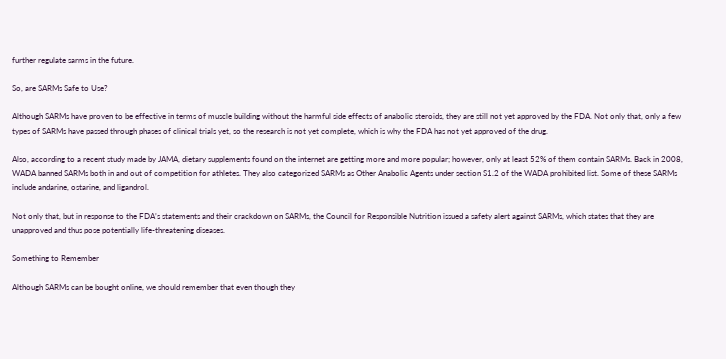further regulate sarms in the future.

So, are SARMs Safe to Use?

Although SARMs have proven to be effective in terms of muscle building without the harmful side effects of anabolic steroids, they are still not yet approved by the FDA. Not only that, only a few types of SARMs have passed through phases of clinical trials yet, so the research is not yet complete, which is why the FDA has not yet approved of the drug.

Also, according to a recent study made by JAMA, dietary supplements found on the internet are getting more and more popular; however, only at least 52% of them contain SARMs. Back in 2008, WADA banned SARMs both in and out of competition for athletes. They also categorized SARMs as Other Anabolic Agents under section S1.2 of the WADA prohibited list. Some of these SARMs include andarine, ostarine, and ligandrol.

Not only that, but in response to the FDA’s statements and their crackdown on SARMs, the Council for Responsible Nutrition issued a safety alert against SARMs, which states that they are unapproved and thus pose potentially life-threatening diseases.

Something to Remember

Although SARMs can be bought online, we should remember that even though they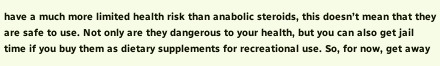have a much more limited health risk than anabolic steroids, this doesn’t mean that they are safe to use. Not only are they dangerous to your health, but you can also get jail time if you buy them as dietary supplements for recreational use. So, for now, get away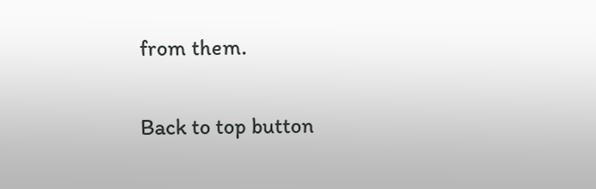from them.

Back to top button